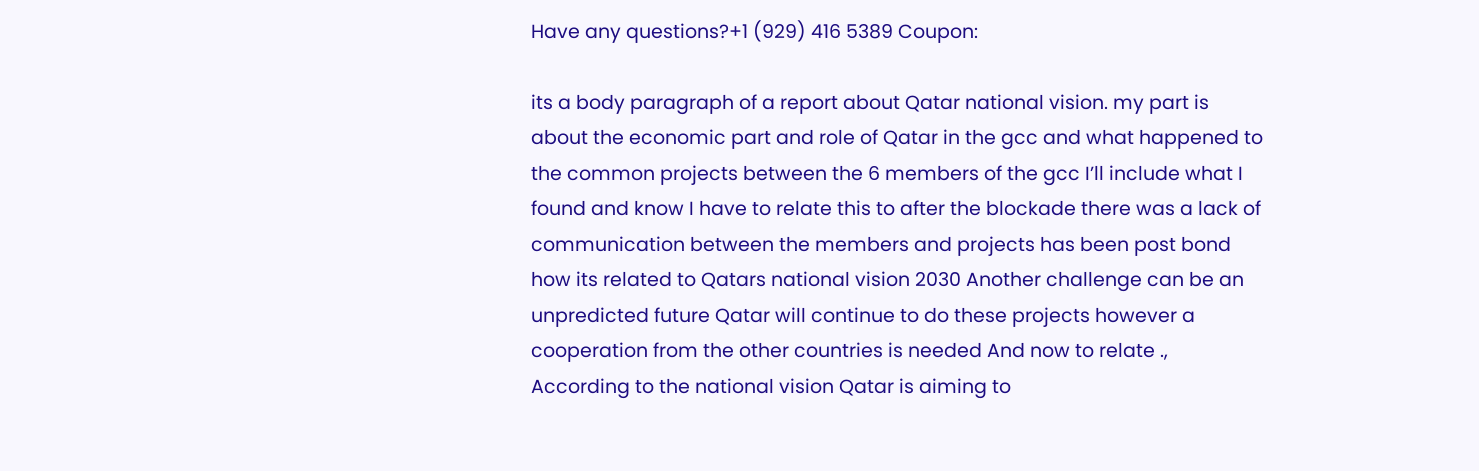Have any questions?+1 (929) 416 5389 Coupon:

its a body paragraph of a report about Qatar national vision. my part is about the economic part and role of Qatar in the gcc and what happened to the common projects between the 6 members of the gcc I’ll include what I found and know I have to relate this to after the blockade there was a lack of communication between the members and projects has been post bond how its related to Qatars national vision 2030 Another challenge can be an unpredicted future Qatar will continue to do these projects however a cooperation from the other countries is needed And now to relate ., According to the national vision Qatar is aiming to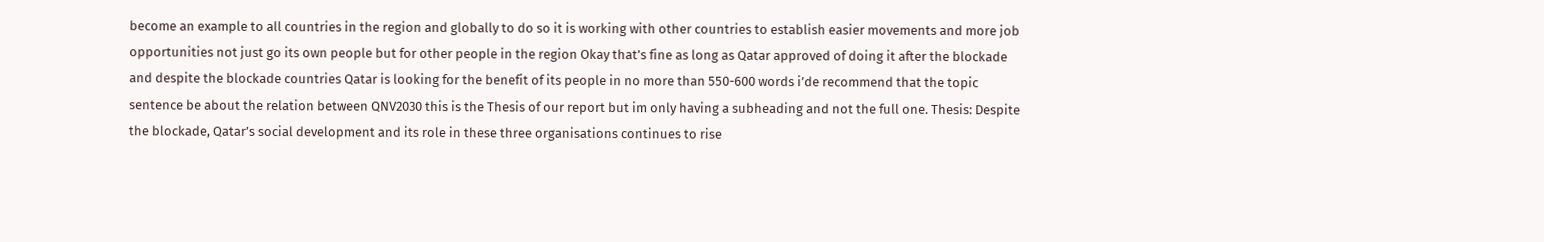become an example to all countries in the region and globally to do so it is working with other countries to establish easier movements and more job opportunities not just go its own people but for other people in the region Okay that’s fine as long as Qatar approved of doing it after the blockade and despite the blockade countries Qatar is looking for the benefit of its people in no more than 550-600 words i’de recommend that the topic sentence be about the relation between QNV2030 this is the Thesis of our report but im only having a subheading and not the full one. Thesis: Despite the blockade, Qatar’s social development and its role in these three organisations continues to rise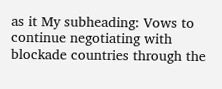as it My subheading: Vows to continue negotiating with blockade countries through the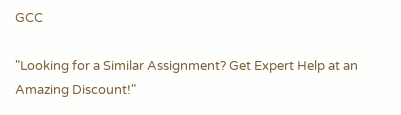GCC

"Looking for a Similar Assignment? Get Expert Help at an Amazing Discount!"